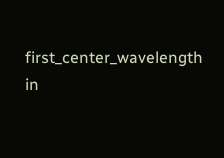first_center_wavelength in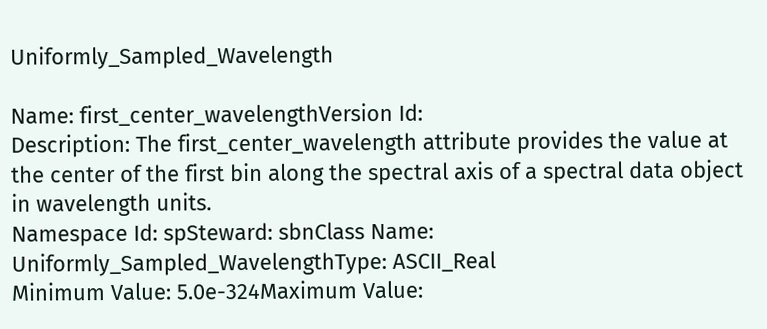Uniformly_Sampled_Wavelength

Name: first_center_wavelengthVersion Id:
Description: The first_center_wavelength attribute provides the value at the center of the first bin along the spectral axis of a spectral data object in wavelength units.
Namespace Id: spSteward: sbnClass Name: Uniformly_Sampled_WavelengthType: ASCII_Real
Minimum Value: 5.0e-324Maximum Value: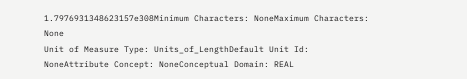1.7976931348623157e308Minimum Characters: NoneMaximum Characters: None
Unit of Measure Type: Units_of_LengthDefault Unit Id: NoneAttribute Concept: NoneConceptual Domain: REAL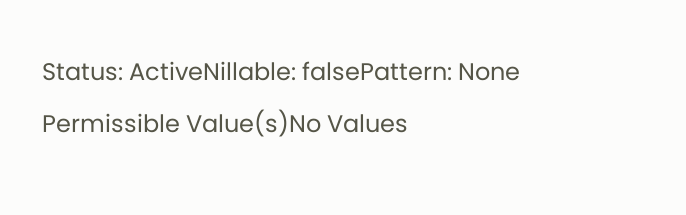Status: ActiveNillable: falsePattern: None
Permissible Value(s)No Values